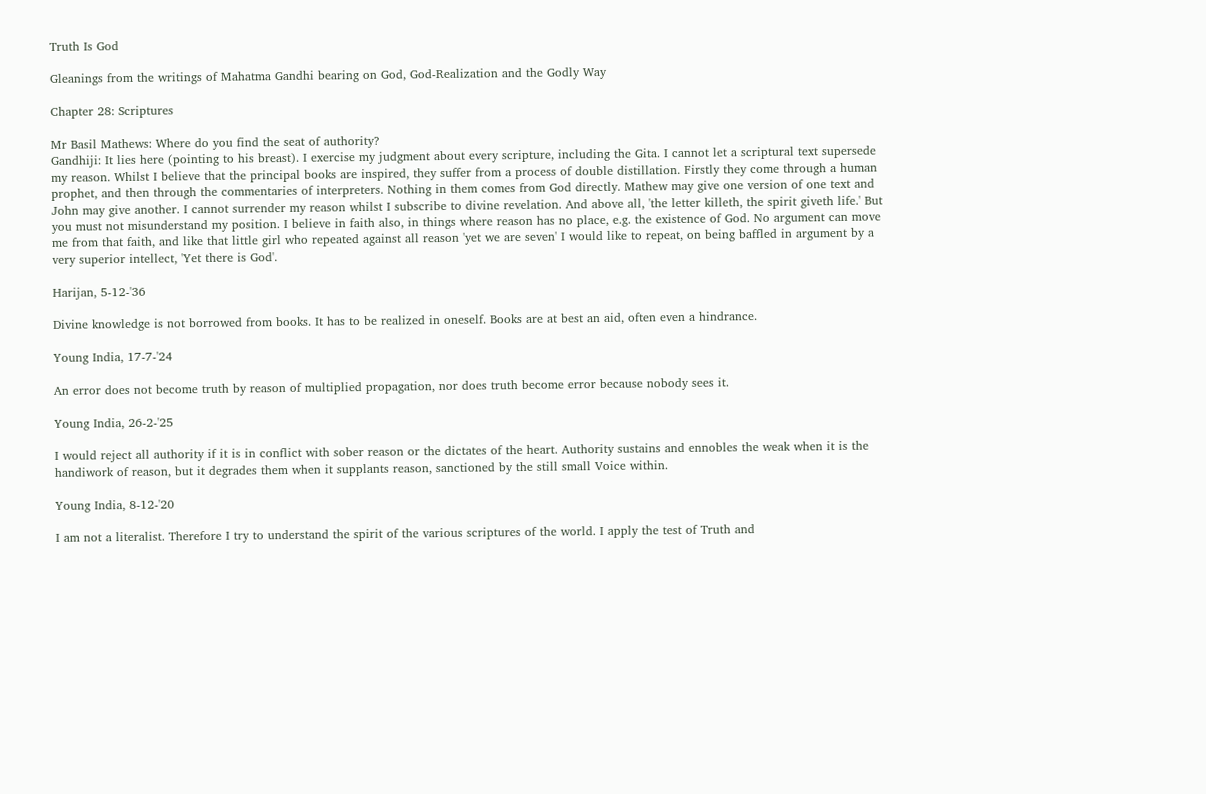Truth Is God

Gleanings from the writings of Mahatma Gandhi bearing on God, God-Realization and the Godly Way

Chapter 28: Scriptures

Mr Basil Mathews: Where do you find the seat of authority?
Gandhiji: It lies here (pointing to his breast). I exercise my judgment about every scripture, including the Gita. I cannot let a scriptural text supersede my reason. Whilst I believe that the principal books are inspired, they suffer from a process of double distillation. Firstly they come through a human prophet, and then through the commentaries of interpreters. Nothing in them comes from God directly. Mathew may give one version of one text and John may give another. I cannot surrender my reason whilst I subscribe to divine revelation. And above all, 'the letter killeth, the spirit giveth life.' But you must not misunderstand my position. I believe in faith also, in things where reason has no place, e.g. the existence of God. No argument can move me from that faith, and like that little girl who repeated against all reason 'yet we are seven' I would like to repeat, on being baffled in argument by a very superior intellect, 'Yet there is God'.

Harijan, 5-12-'36

Divine knowledge is not borrowed from books. It has to be realized in oneself. Books are at best an aid, often even a hindrance.

Young India, 17-7-'24

An error does not become truth by reason of multiplied propagation, nor does truth become error because nobody sees it.

Young India, 26-2-'25

I would reject all authority if it is in conflict with sober reason or the dictates of the heart. Authority sustains and ennobles the weak when it is the handiwork of reason, but it degrades them when it supplants reason, sanctioned by the still small Voice within.

Young India, 8-12-'20

I am not a literalist. Therefore I try to understand the spirit of the various scriptures of the world. I apply the test of Truth and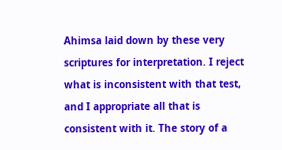Ahimsa laid down by these very scriptures for interpretation. I reject what is inconsistent with that test, and I appropriate all that is consistent with it. The story of a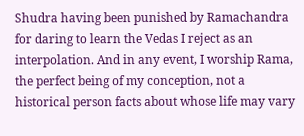Shudra having been punished by Ramachandra for daring to learn the Vedas I reject as an interpolation. And in any event, I worship Rama, the perfect being of my conception, not a historical person facts about whose life may vary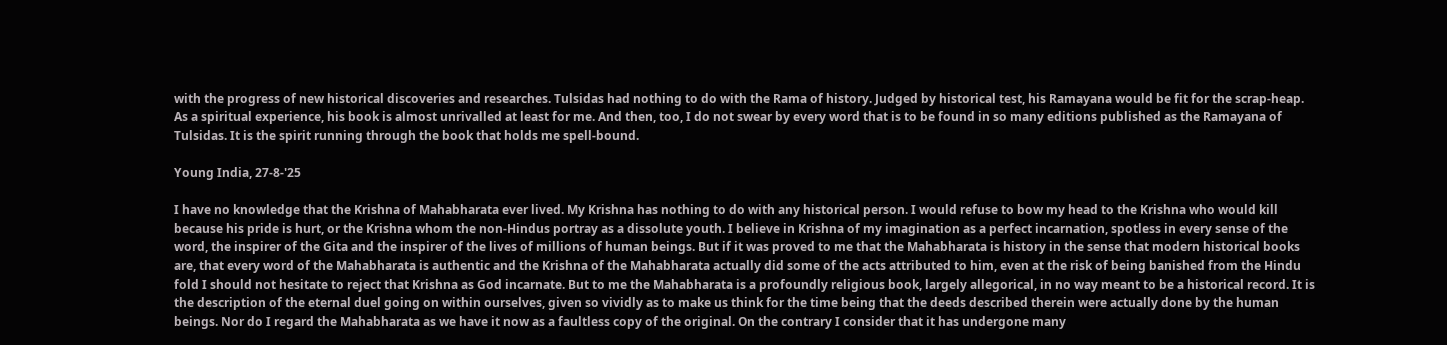with the progress of new historical discoveries and researches. Tulsidas had nothing to do with the Rama of history. Judged by historical test, his Ramayana would be fit for the scrap-heap. As a spiritual experience, his book is almost unrivalled at least for me. And then, too, I do not swear by every word that is to be found in so many editions published as the Ramayana of Tulsidas. It is the spirit running through the book that holds me spell-bound.

Young India, 27-8-'25

I have no knowledge that the Krishna of Mahabharata ever lived. My Krishna has nothing to do with any historical person. I would refuse to bow my head to the Krishna who would kill because his pride is hurt, or the Krishna whom the non-Hindus portray as a dissolute youth. I believe in Krishna of my imagination as a perfect incarnation, spotless in every sense of the word, the inspirer of the Gita and the inspirer of the lives of millions of human beings. But if it was proved to me that the Mahabharata is history in the sense that modern historical books are, that every word of the Mahabharata is authentic and the Krishna of the Mahabharata actually did some of the acts attributed to him, even at the risk of being banished from the Hindu fold I should not hesitate to reject that Krishna as God incarnate. But to me the Mahabharata is a profoundly religious book, largely allegorical, in no way meant to be a historical record. It is the description of the eternal duel going on within ourselves, given so vividly as to make us think for the time being that the deeds described therein were actually done by the human beings. Nor do I regard the Mahabharata as we have it now as a faultless copy of the original. On the contrary I consider that it has undergone many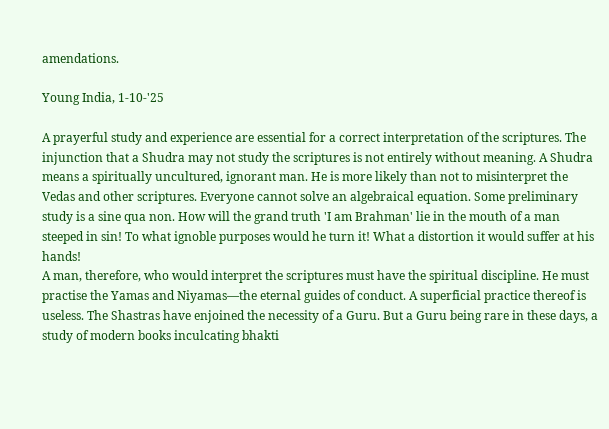amendations.

Young India, 1-10-'25

A prayerful study and experience are essential for a correct interpretation of the scriptures. The injunction that a Shudra may not study the scriptures is not entirely without meaning. A Shudra means a spiritually uncultured, ignorant man. He is more likely than not to misinterpret the Vedas and other scriptures. Everyone cannot solve an algebraical equation. Some preliminary study is a sine qua non. How will the grand truth 'I am Brahman' lie in the mouth of a man steeped in sin! To what ignoble purposes would he turn it! What a distortion it would suffer at his hands!
A man, therefore, who would interpret the scriptures must have the spiritual discipline. He must practise the Yamas and Niyamas—the eternal guides of conduct. A superficial practice thereof is useless. The Shastras have enjoined the necessity of a Guru. But a Guru being rare in these days, a study of modern books inculcating bhakti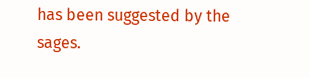has been suggested by the sages.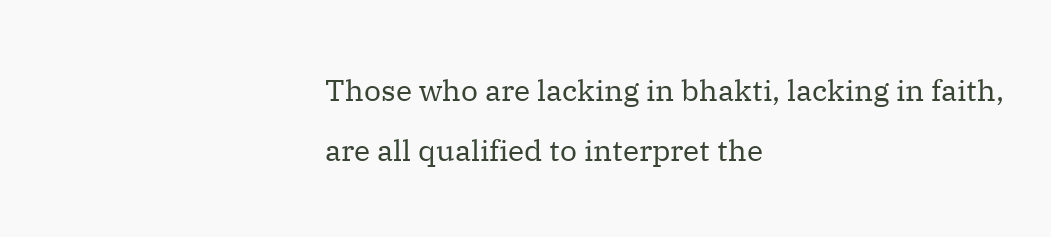Those who are lacking in bhakti, lacking in faith, are all qualified to interpret the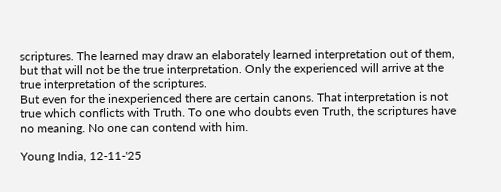scriptures. The learned may draw an elaborately learned interpretation out of them, but that will not be the true interpretation. Only the experienced will arrive at the true interpretation of the scriptures.
But even for the inexperienced there are certain canons. That interpretation is not true which conflicts with Truth. To one who doubts even Truth, the scriptures have no meaning. No one can contend with him.

Young India, 12-11-'25